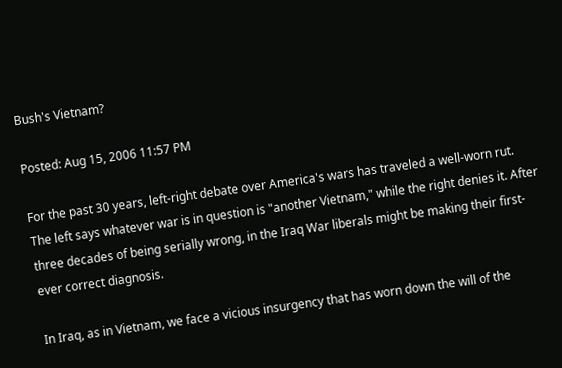Bush's Vietnam?

Posted: Aug 15, 2006 11:57 PM

For the past 30 years, left-right debate over America's wars has traveled a well-worn rut. The left says whatever war is in question is "another Vietnam," while the right denies it. After three decades of being serially wrong, in the Iraq War liberals might be making their first-ever correct diagnosis.

In Iraq, as in Vietnam, we face a vicious insurgency that has worn down the will of the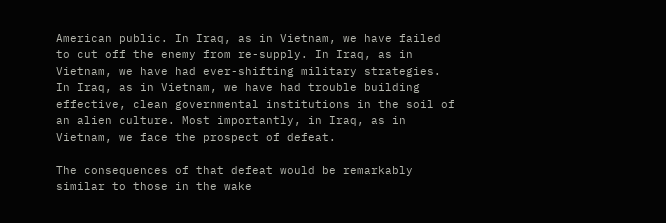American public. In Iraq, as in Vietnam, we have failed to cut off the enemy from re-supply. In Iraq, as in Vietnam, we have had ever-shifting military strategies. In Iraq, as in Vietnam, we have had trouble building effective, clean governmental institutions in the soil of an alien culture. Most importantly, in Iraq, as in Vietnam, we face the prospect of defeat.

The consequences of that defeat would be remarkably similar to those in the wake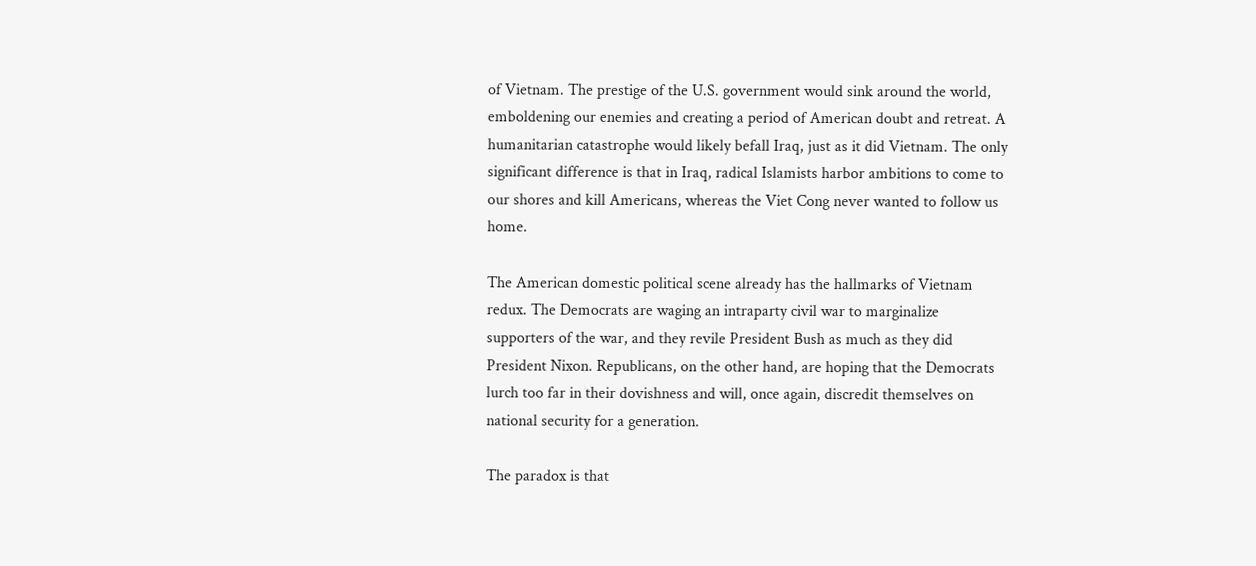of Vietnam. The prestige of the U.S. government would sink around the world, emboldening our enemies and creating a period of American doubt and retreat. A humanitarian catastrophe would likely befall Iraq, just as it did Vietnam. The only significant difference is that in Iraq, radical Islamists harbor ambitions to come to our shores and kill Americans, whereas the Viet Cong never wanted to follow us home.

The American domestic political scene already has the hallmarks of Vietnam redux. The Democrats are waging an intraparty civil war to marginalize supporters of the war, and they revile President Bush as much as they did President Nixon. Republicans, on the other hand, are hoping that the Democrats lurch too far in their dovishness and will, once again, discredit themselves on national security for a generation.

The paradox is that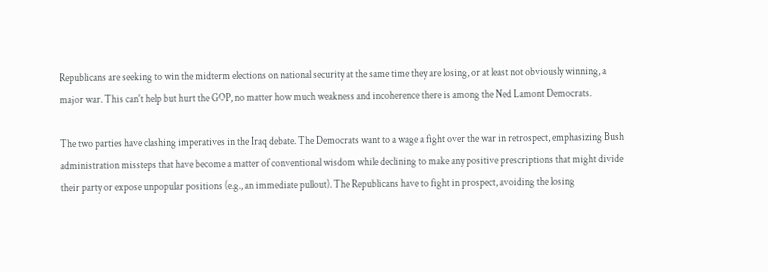Republicans are seeking to win the midterm elections on national security at the same time they are losing, or at least not obviously winning, a major war. This can't help but hurt the GOP, no matter how much weakness and incoherence there is among the Ned Lamont Democrats.

The two parties have clashing imperatives in the Iraq debate. The Democrats want to a wage a fight over the war in retrospect, emphasizing Bush administration missteps that have become a matter of conventional wisdom while declining to make any positive prescriptions that might divide their party or expose unpopular positions (e.g., an immediate pullout). The Republicans have to fight in prospect, avoiding the losing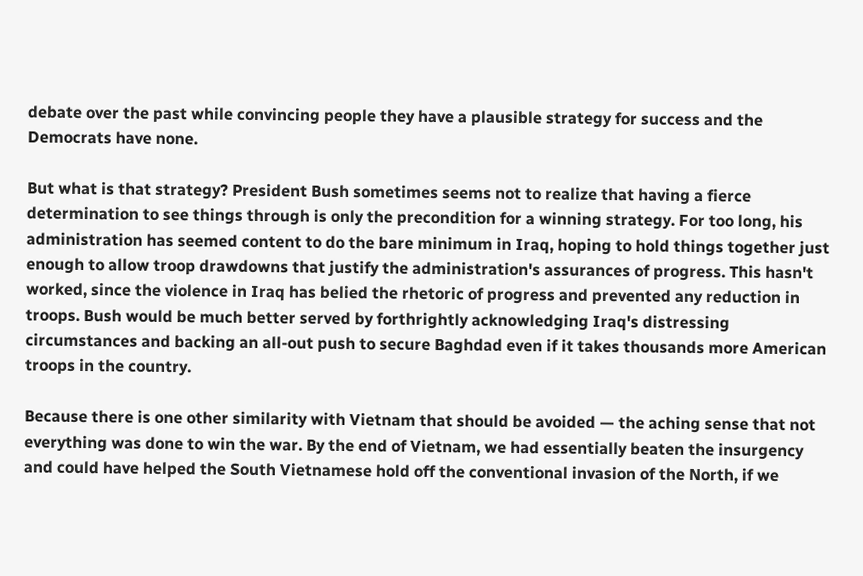debate over the past while convincing people they have a plausible strategy for success and the Democrats have none.

But what is that strategy? President Bush sometimes seems not to realize that having a fierce determination to see things through is only the precondition for a winning strategy. For too long, his administration has seemed content to do the bare minimum in Iraq, hoping to hold things together just enough to allow troop drawdowns that justify the administration's assurances of progress. This hasn't worked, since the violence in Iraq has belied the rhetoric of progress and prevented any reduction in troops. Bush would be much better served by forthrightly acknowledging Iraq's distressing circumstances and backing an all-out push to secure Baghdad even if it takes thousands more American troops in the country.

Because there is one other similarity with Vietnam that should be avoided — the aching sense that not everything was done to win the war. By the end of Vietnam, we had essentially beaten the insurgency and could have helped the South Vietnamese hold off the conventional invasion of the North, if we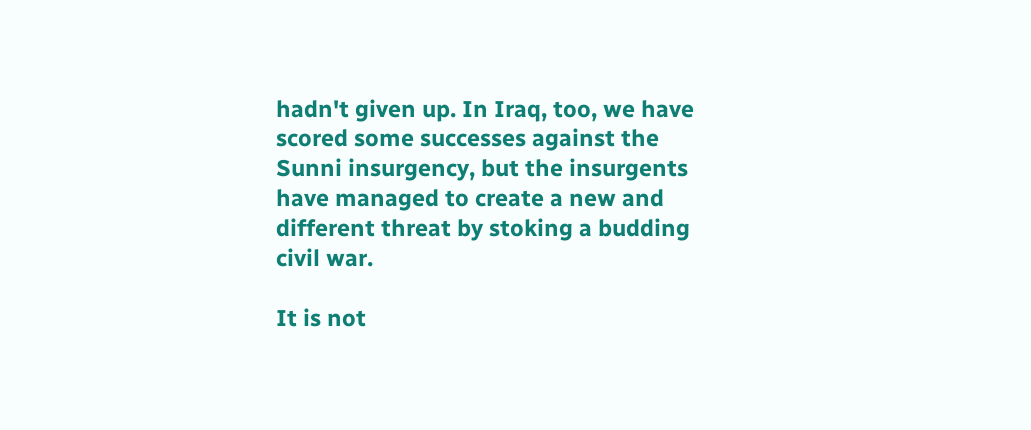hadn't given up. In Iraq, too, we have scored some successes against the Sunni insurgency, but the insurgents have managed to create a new and different threat by stoking a budding civil war.

It is not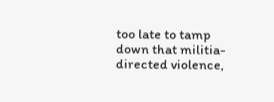too late to tamp down that militia-directed violence,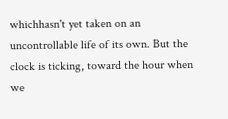whichhasn't yet taken on an uncontrollable life of its own. But the clock is ticking, toward the hour when we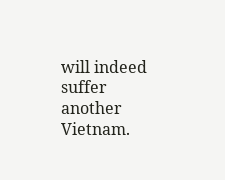will indeed suffer another Vietnam.